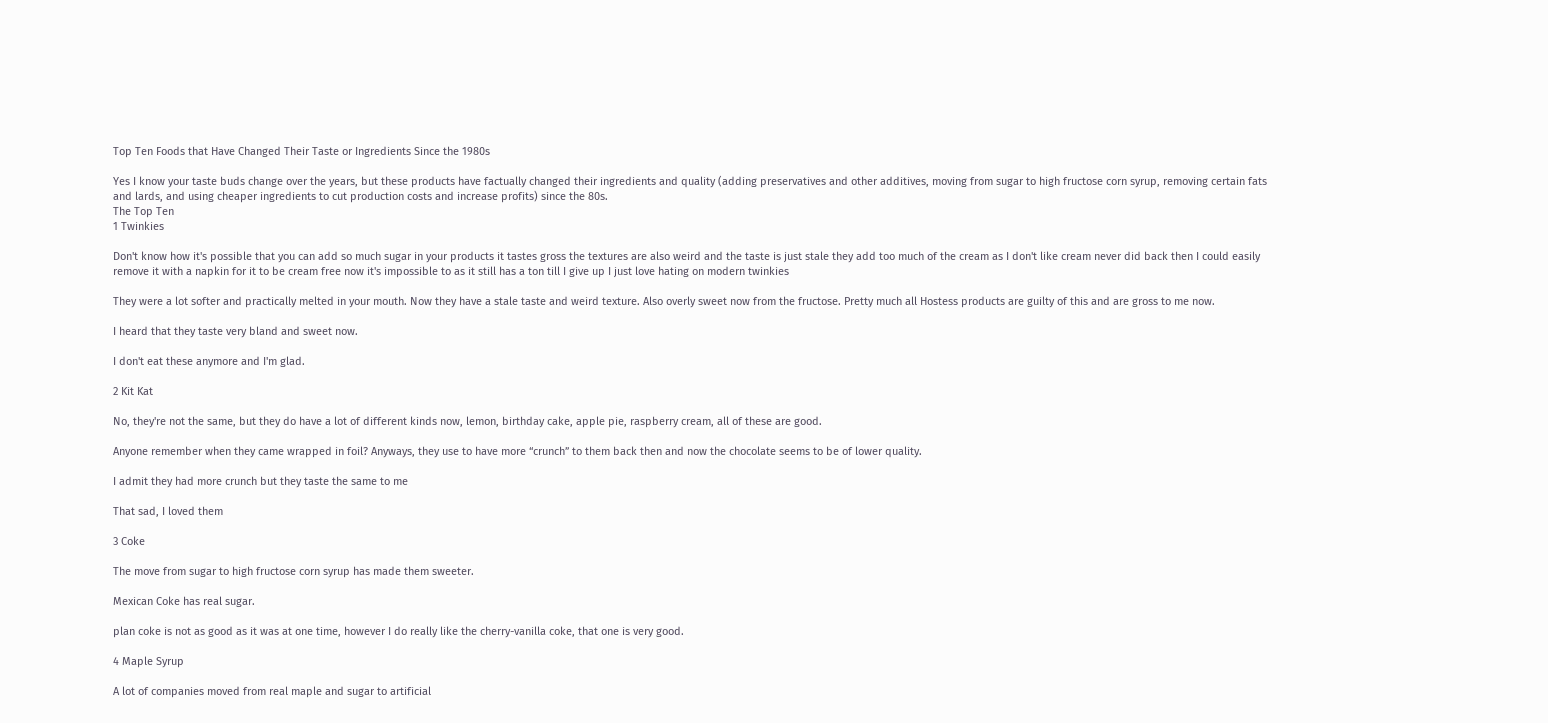Top Ten Foods that Have Changed Their Taste or Ingredients Since the 1980s

Yes I know your taste buds change over the years, but these products have factually changed their ingredients and quality (adding preservatives and other additives, moving from sugar to high fructose corn syrup, removing certain fats and lards, and using cheaper ingredients to cut production costs and increase profits) since the 80s.
The Top Ten
1 Twinkies

Don't know how it's possible that you can add so much sugar in your products it tastes gross the textures are also weird and the taste is just stale they add too much of the cream as I don't like cream never did back then I could easily remove it with a napkin for it to be cream free now it's impossible to as it still has a ton till I give up I just love hating on modern twinkies

They were a lot softer and practically melted in your mouth. Now they have a stale taste and weird texture. Also overly sweet now from the fructose. Pretty much all Hostess products are guilty of this and are gross to me now.

I heard that they taste very bland and sweet now.

I don't eat these anymore and I'm glad.

2 Kit Kat

No, they're not the same, but they do have a lot of different kinds now, lemon, birthday cake, apple pie, raspberry cream, all of these are good.

Anyone remember when they came wrapped in foil? Anyways, they use to have more “crunch” to them back then and now the chocolate seems to be of lower quality.

I admit they had more crunch but they taste the same to me

That sad, I loved them

3 Coke

The move from sugar to high fructose corn syrup has made them sweeter.

Mexican Coke has real sugar.

plan coke is not as good as it was at one time, however I do really like the cherry-vanilla coke, that one is very good.

4 Maple Syrup

A lot of companies moved from real maple and sugar to artificial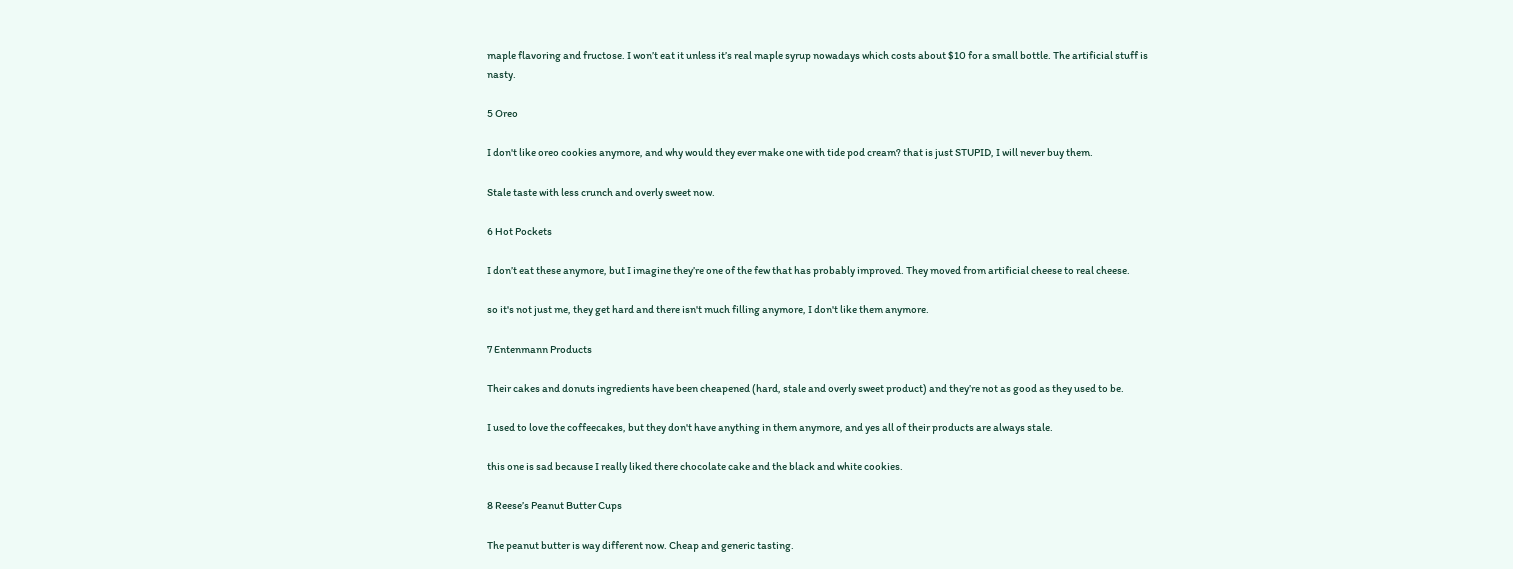maple flavoring and fructose. I won’t eat it unless it’s real maple syrup nowadays which costs about $10 for a small bottle. The artificial stuff is nasty.

5 Oreo

I don't like oreo cookies anymore, and why would they ever make one with tide pod cream? that is just STUPID, I will never buy them.

Stale taste with less crunch and overly sweet now.

6 Hot Pockets

I don’t eat these anymore, but I imagine they’re one of the few that has probably improved. They moved from artificial cheese to real cheese.

so it's not just me, they get hard and there isn't much filling anymore, I don't like them anymore.

7 Entenmann Products

Their cakes and donuts ingredients have been cheapened (hard, stale and overly sweet product) and they’re not as good as they used to be.

I used to love the coffeecakes, but they don't have anything in them anymore, and yes all of their products are always stale.

this one is sad because I really liked there chocolate cake and the black and white cookies.

8 Reese’s Peanut Butter Cups

The peanut butter is way different now. Cheap and generic tasting.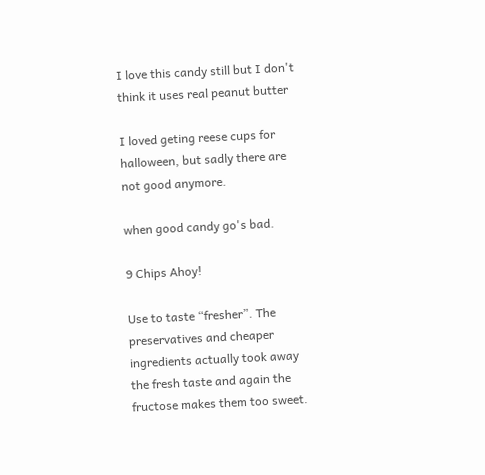I love this candy still but I don't think it uses real peanut butter

I loved geting reese cups for halloween, but sadly there are not good anymore.

when good candy go's bad.

9 Chips Ahoy!

Use to taste “fresher”. The preservatives and cheaper ingredients actually took away the fresh taste and again the fructose makes them too sweet.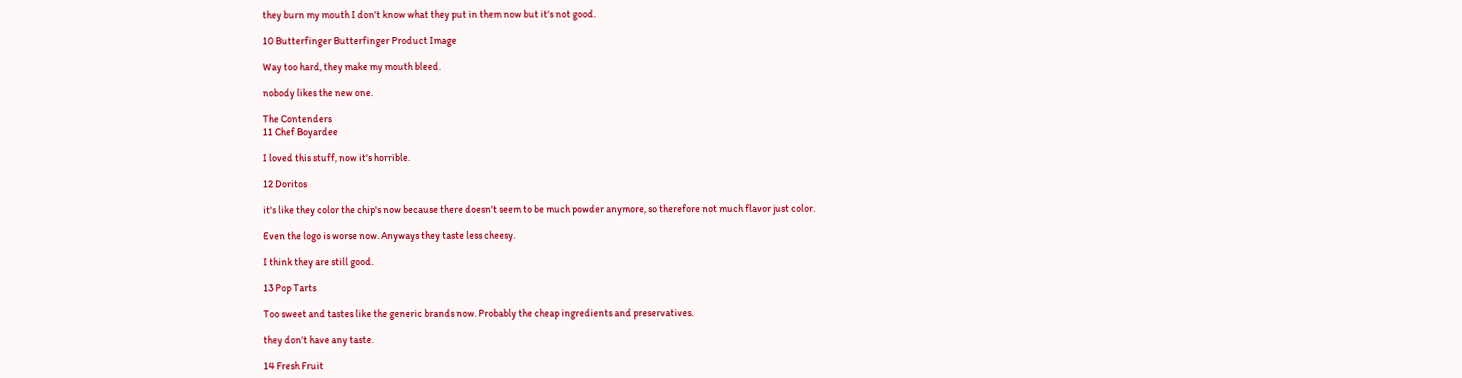they burn my mouth I don't know what they put in them now but it's not good.

10 Butterfinger Butterfinger Product Image

Way too hard, they make my mouth bleed.

nobody likes the new one.

The Contenders
11 Chef Boyardee

I loved this stuff, now it's horrible.

12 Doritos

it's like they color the chip's now because there doesn't seem to be much powder anymore, so therefore not much flavor just color.

Even the logo is worse now. Anyways they taste less cheesy.

I think they are still good.

13 Pop Tarts

Too sweet and tastes like the generic brands now. Probably the cheap ingredients and preservatives.

they don't have any taste.

14 Fresh Fruit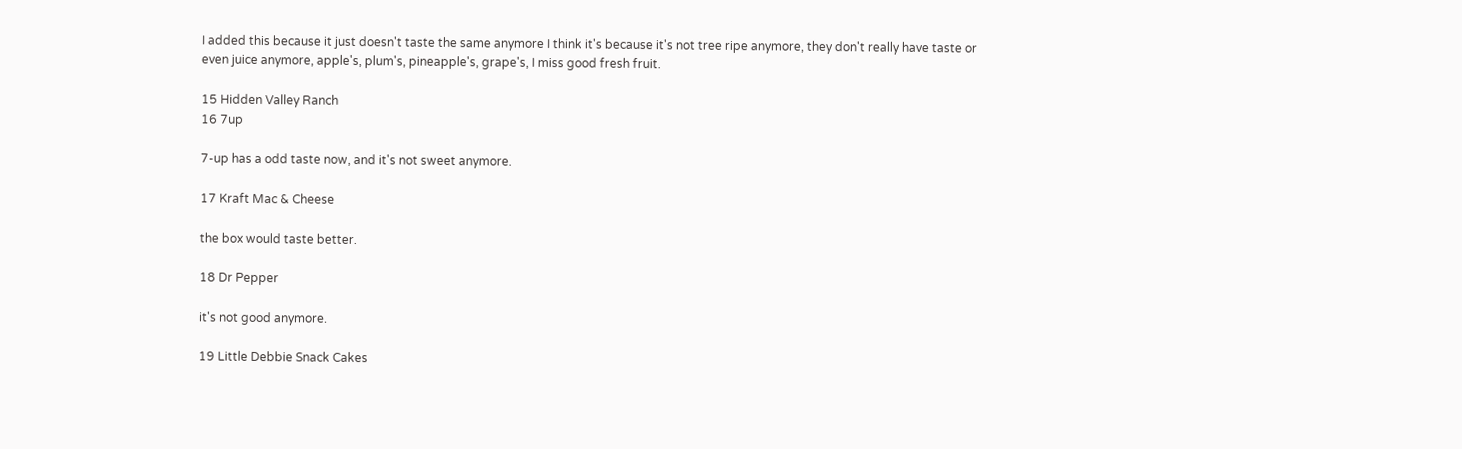I added this because it just doesn't taste the same anymore I think it's because it's not tree ripe anymore, they don't really have taste or even juice anymore, apple's, plum's, pineapple's, grape's, I miss good fresh fruit.

15 Hidden Valley Ranch
16 7up

7-up has a odd taste now, and it's not sweet anymore.

17 Kraft Mac & Cheese

the box would taste better.

18 Dr Pepper

it's not good anymore.

19 Little Debbie Snack Cakes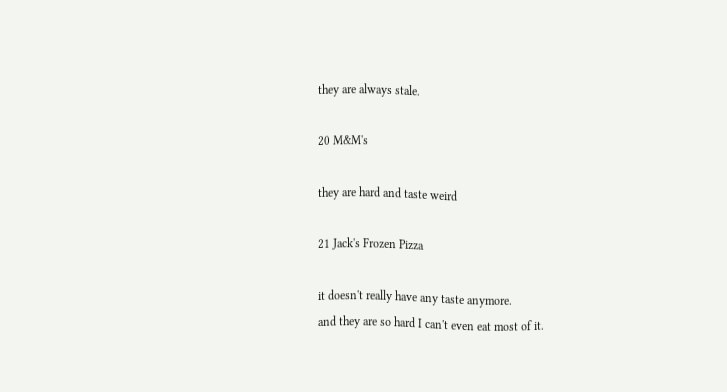they are always stale.

20 M&M's

they are hard and taste weird

21 Jack's Frozen Pizza

it doesn't really have any taste anymore.
and they are so hard I can't even eat most of it.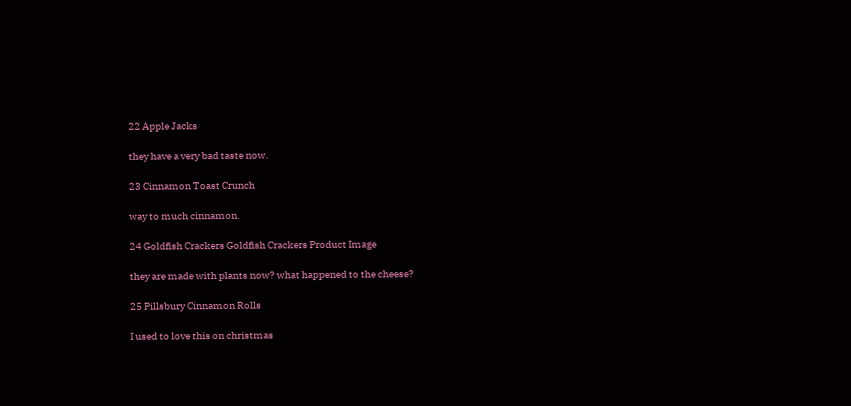22 Apple Jacks

they have a very bad taste now.

23 Cinnamon Toast Crunch

way to much cinnamon.

24 Goldfish Crackers Goldfish Crackers Product Image

they are made with plants now? what happened to the cheese?

25 Pillsbury Cinnamon Rolls

I used to love this on christmas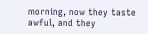morning, now they taste awful, and they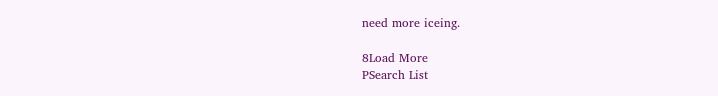need more iceing.

8Load More
PSearch List